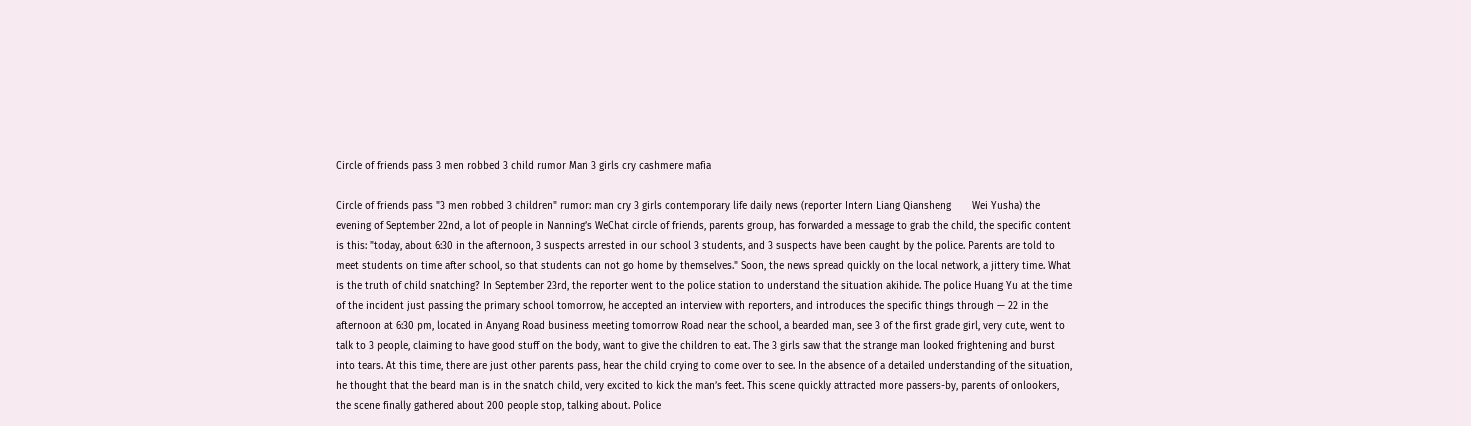Circle of friends pass 3 men robbed 3 child rumor Man 3 girls cry cashmere mafia

Circle of friends pass "3 men robbed 3 children" rumor: man cry 3 girls contemporary life daily news (reporter Intern Liang Qiansheng       Wei Yusha) the evening of September 22nd, a lot of people in Nanning’s WeChat circle of friends, parents group, has forwarded a message to grab the child, the specific content is this: "today, about 6:30 in the afternoon, 3 suspects arrested in our school 3 students, and 3 suspects have been caught by the police. Parents are told to meet students on time after school, so that students can not go home by themselves." Soon, the news spread quickly on the local network, a jittery time. What is the truth of child snatching? In September 23rd, the reporter went to the police station to understand the situation akihide. The police Huang Yu at the time of the incident just passing the primary school tomorrow, he accepted an interview with reporters, and introduces the specific things through — 22 in the afternoon at 6:30 pm, located in Anyang Road business meeting tomorrow Road near the school, a bearded man, see 3 of the first grade girl, very cute, went to talk to 3 people, claiming to have good stuff on the body, want to give the children to eat. The 3 girls saw that the strange man looked frightening and burst into tears. At this time, there are just other parents pass, hear the child crying to come over to see. In the absence of a detailed understanding of the situation, he thought that the beard man is in the snatch child, very excited to kick the man’s feet. This scene quickly attracted more passers-by, parents of onlookers, the scene finally gathered about 200 people stop, talking about. Police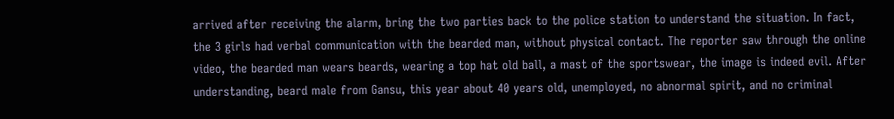arrived after receiving the alarm, bring the two parties back to the police station to understand the situation. In fact, the 3 girls had verbal communication with the bearded man, without physical contact. The reporter saw through the online video, the bearded man wears beards, wearing a top hat old ball, a mast of the sportswear, the image is indeed evil. After understanding, beard male from Gansu, this year about 40 years old, unemployed, no abnormal spirit, and no criminal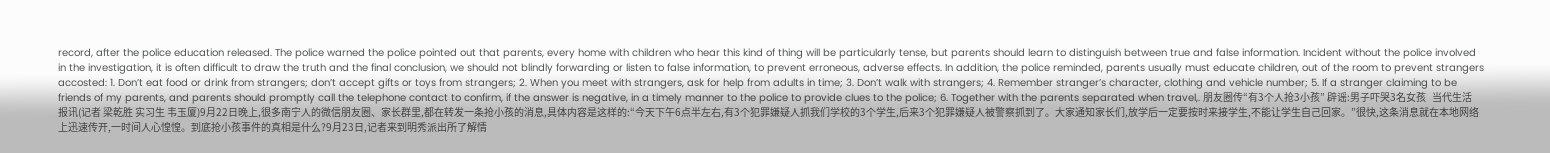record, after the police education released. The police warned the police pointed out that parents, every home with children who hear this kind of thing will be particularly tense, but parents should learn to distinguish between true and false information. Incident without the police involved in the investigation, it is often difficult to draw the truth and the final conclusion, we should not blindly forwarding or listen to false information, to prevent erroneous, adverse effects. In addition, the police reminded, parents usually must educate children, out of the room to prevent strangers accosted: 1. Don’t eat food or drink from strangers; don’t accept gifts or toys from strangers; 2. When you meet with strangers, ask for help from adults in time; 3. Don’t walk with strangers; 4. Remember stranger’s character, clothing and vehicle number; 5. If a stranger claiming to be friends of my parents, and parents should promptly call the telephone contact to confirm, if the answer is negative, in a timely manner to the police to provide clues to the police; 6. Together with the parents separated when travel,. 朋友圈传“有3个人抢3小孩” 辟谣:男子吓哭3名女孩   当代生活报讯(记者 梁乾胜 实习生 韦玉厦)9月22日晚上,很多南宁人的微信朋友圈、家长群里,都在转发一条抢小孩的消息,具体内容是这样的:“今天下午6点半左右,有3个犯罪嫌疑人抓我们学校的3个学生,后来3个犯罪嫌疑人被警察抓到了。大家通知家长们,放学后一定要按时来接学生,不能让学生自己回家。”很快,这条消息就在本地网络上迅速传开,一时间人心惶惶。到底抢小孩事件的真相是什么?9月23日,记者来到明秀派出所了解情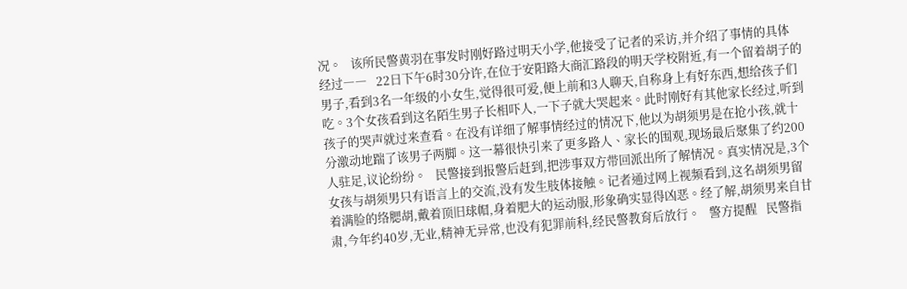况。   该所民警黄羽在事发时刚好路过明天小学,他接受了记者的采访,并介绍了事情的具体经过――   22日下午6时30分许,在位于安阳路大商汇路段的明天学校附近,有一个留着胡子的男子,看到3名一年级的小女生,觉得很可爱,便上前和3人聊天,自称身上有好东西,想给孩子们吃。3个女孩看到这名陌生男子长相吓人,一下子就大哭起来。此时刚好有其他家长经过,听到孩子的哭声就过来查看。在没有详细了解事情经过的情况下,他以为胡须男是在抢小孩,就十分激动地踹了该男子两脚。这一幕很快引来了更多路人、家长的围观,现场最后聚集了约200人驻足,议论纷纷。   民警接到报警后赶到,把涉事双方带回派出所了解情况。真实情况是,3个女孩与胡须男只有语言上的交流,没有发生肢体接触。记者通过网上视频看到,这名胡须男留着满脸的络腮胡,戴着顶旧球帽,身着肥大的运动服,形象确实显得凶恶。经了解,胡须男来自甘肃,今年约40岁,无业,精神无异常,也没有犯罪前科,经民警教育后放行。   警方提醒   民警指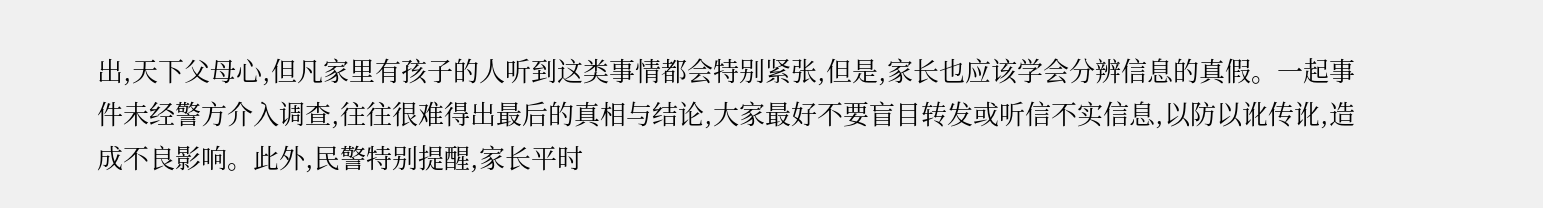出,天下父母心,但凡家里有孩子的人听到这类事情都会特别紧张,但是,家长也应该学会分辨信息的真假。一起事件未经警方介入调查,往往很难得出最后的真相与结论,大家最好不要盲目转发或听信不实信息,以防以讹传讹,造成不良影响。此外,民警特别提醒,家长平时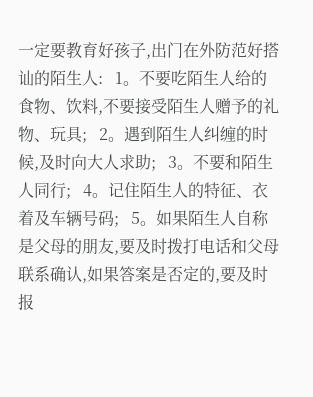一定要教育好孩子,出门在外防范好搭讪的陌生人:   1。不要吃陌生人给的食物、饮料,不要接受陌生人赠予的礼物、玩具;   2。遇到陌生人纠缠的时候,及时向大人求助;   3。不要和陌生人同行;   4。记住陌生人的特征、衣着及车辆号码;   5。如果陌生人自称是父母的朋友,要及时拨打电话和父母联系确认,如果答案是否定的,要及时报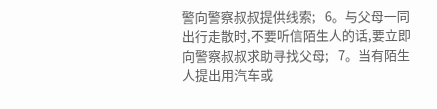警向警察叔叔提供线索;   6。与父母一同出行走散时,不要听信陌生人的话,要立即向警察叔叔求助寻找父母;   7。当有陌生人提出用汽车或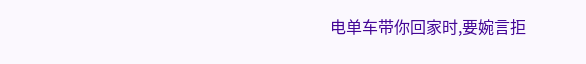电单车带你回家时,要婉言拒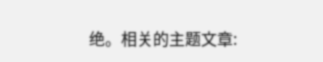绝。相关的主题文章: